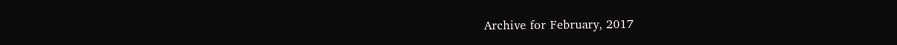Archive for February, 2017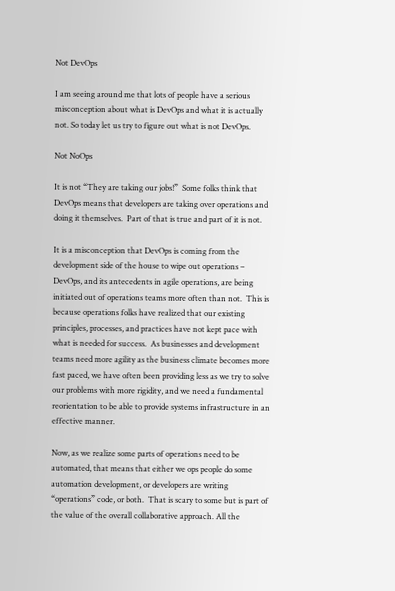Not DevOps

I am seeing around me that lots of people have a serious misconception about what is DevOps and what it is actually not. So today let us try to figure out what is not DevOps.

Not NoOps

It is not “They are taking our jobs!”  Some folks think that DevOps means that developers are taking over operations and doing it themselves.  Part of that is true and part of it is not.

It is a misconception that DevOps is coming from the development side of the house to wipe out operations – DevOps, and its antecedents in agile operations, are being initiated out of operations teams more often than not.  This is because operations folks have realized that our existing principles, processes, and practices have not kept pace with what is needed for success.  As businesses and development teams need more agility as the business climate becomes more fast paced, we have often been providing less as we try to solve our problems with more rigidity, and we need a fundamental reorientation to be able to provide systems infrastructure in an effective manner.

Now, as we realize some parts of operations need to be automated, that means that either we ops people do some automation development, or developers are writing “operations” code, or both.  That is scary to some but is part of the value of the overall collaborative approach. All the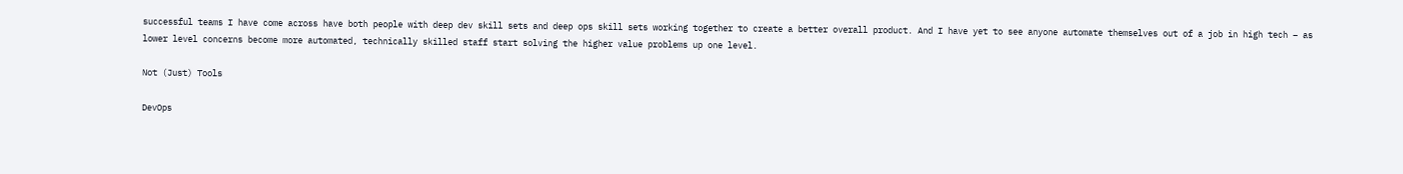successful teams I have come across have both people with deep dev skill sets and deep ops skill sets working together to create a better overall product. And I have yet to see anyone automate themselves out of a job in high tech – as lower level concerns become more automated, technically skilled staff start solving the higher value problems up one level.

Not (Just) Tools

DevOps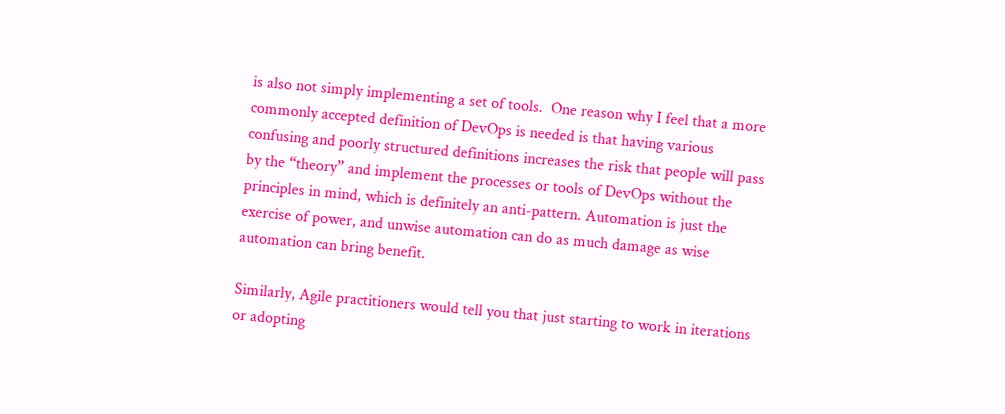is also not simply implementing a set of tools.  One reason why I feel that a more commonly accepted definition of DevOps is needed is that having various confusing and poorly structured definitions increases the risk that people will pass by the “theory” and implement the processes or tools of DevOps without the principles in mind, which is definitely an anti-pattern. Automation is just the exercise of power, and unwise automation can do as much damage as wise automation can bring benefit.

Similarly, Agile practitioners would tell you that just starting to work in iterations or adopting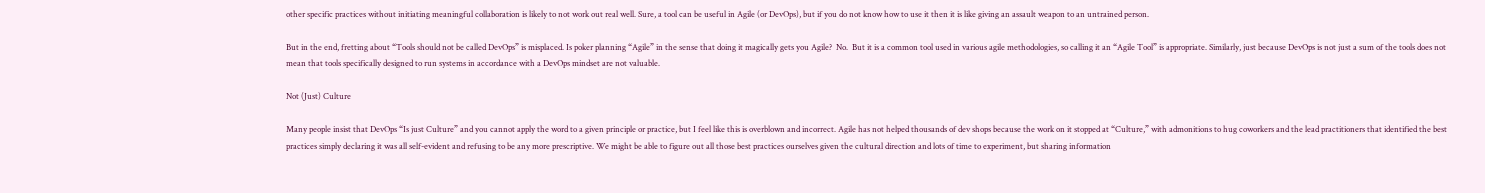other specific practices without initiating meaningful collaboration is likely to not work out real well. Sure, a tool can be useful in Agile (or DevOps), but if you do not know how to use it then it is like giving an assault weapon to an untrained person.

But in the end, fretting about “Tools should not be called DevOps” is misplaced. Is poker planning “Agile” in the sense that doing it magically gets you Agile?  No.  But it is a common tool used in various agile methodologies, so calling it an “Agile Tool” is appropriate. Similarly, just because DevOps is not just a sum of the tools does not mean that tools specifically designed to run systems in accordance with a DevOps mindset are not valuable.

Not (Just) Culture

Many people insist that DevOps “Is just Culture” and you cannot apply the word to a given principle or practice, but I feel like this is overblown and incorrect. Agile has not helped thousands of dev shops because the work on it stopped at “Culture,” with admonitions to hug coworkers and the lead practitioners that identified the best practices simply declaring it was all self-evident and refusing to be any more prescriptive. We might be able to figure out all those best practices ourselves given the cultural direction and lots of time to experiment, but sharing information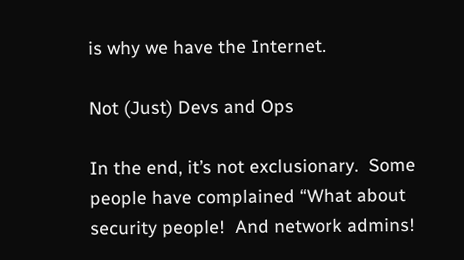is why we have the Internet.

Not (Just) Devs and Ops

In the end, it’s not exclusionary.  Some people have complained “What about security people!  And network admins!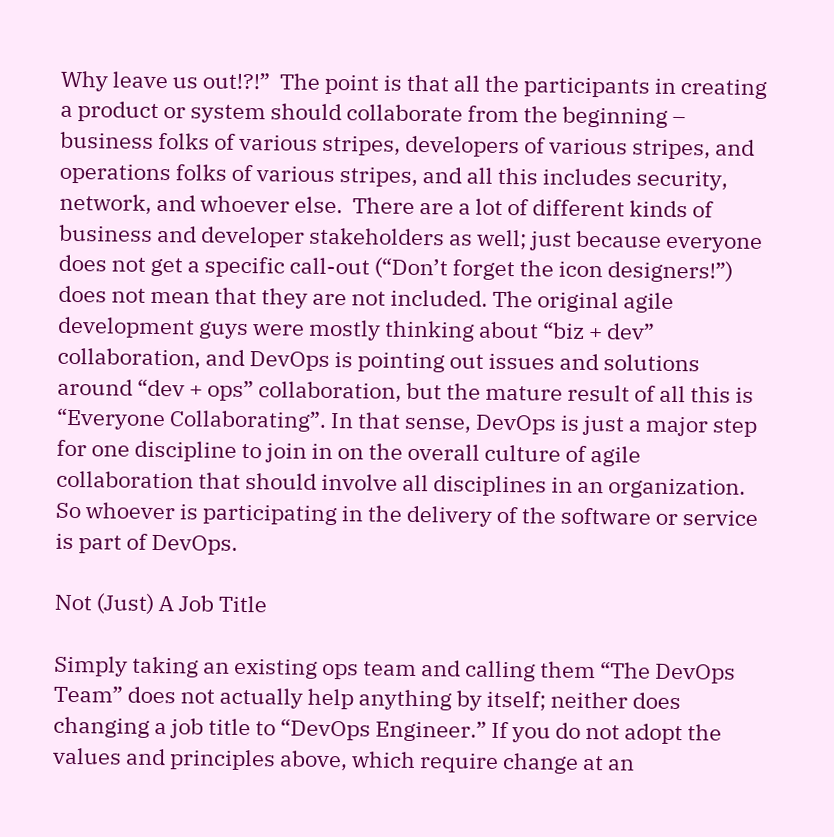Why leave us out!?!”  The point is that all the participants in creating a product or system should collaborate from the beginning – business folks of various stripes, developers of various stripes, and operations folks of various stripes, and all this includes security, network, and whoever else.  There are a lot of different kinds of business and developer stakeholders as well; just because everyone does not get a specific call-out (“Don’t forget the icon designers!”) does not mean that they are not included. The original agile development guys were mostly thinking about “biz + dev” collaboration, and DevOps is pointing out issues and solutions around “dev + ops” collaboration, but the mature result of all this is “Everyone Collaborating”. In that sense, DevOps is just a major step for one discipline to join in on the overall culture of agile collaboration that should involve all disciplines in an organization. So whoever is participating in the delivery of the software or service is part of DevOps.

Not (Just) A Job Title

Simply taking an existing ops team and calling them “The DevOps Team” does not actually help anything by itself; neither does changing a job title to “DevOps Engineer.” If you do not adopt the values and principles above, which require change at an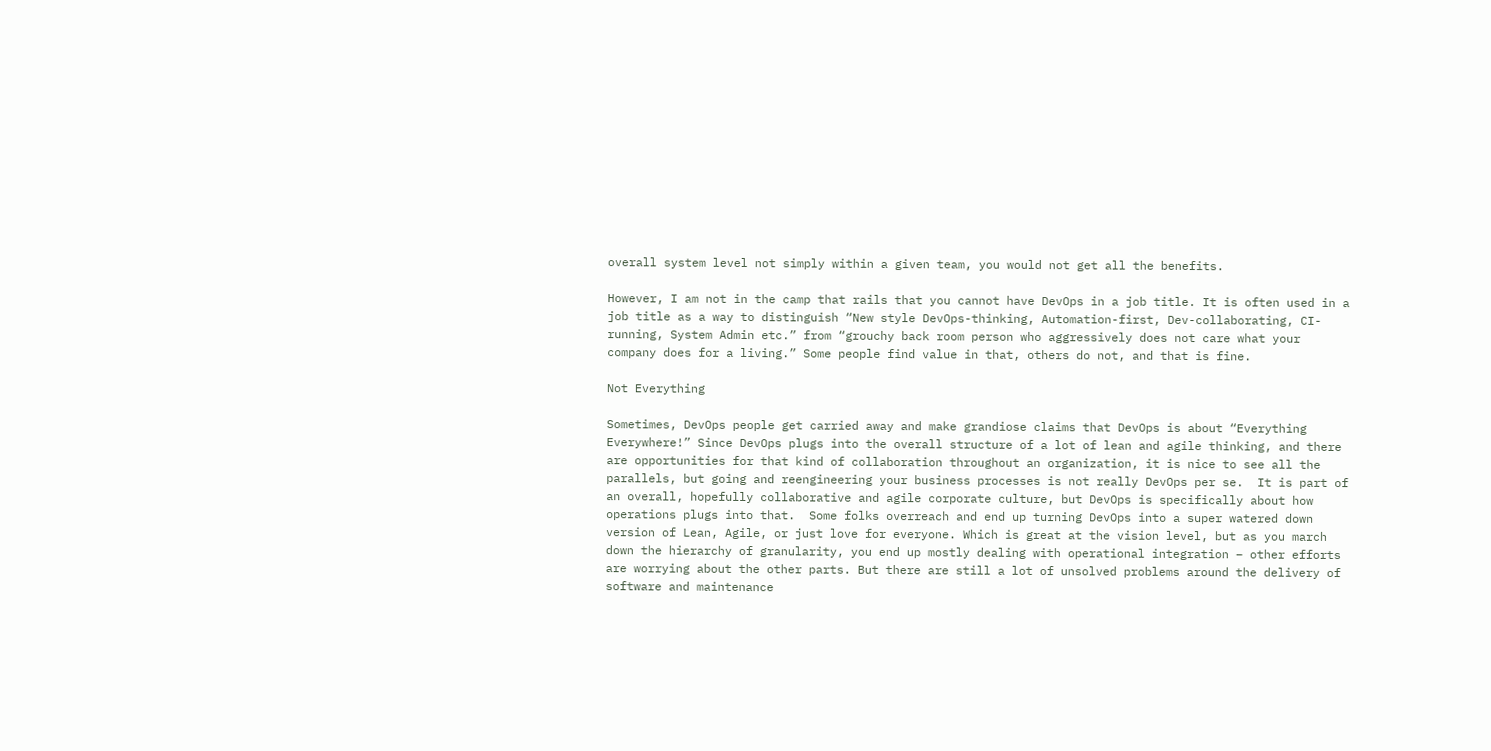overall system level not simply within a given team, you would not get all the benefits.

However, I am not in the camp that rails that you cannot have DevOps in a job title. It is often used in a job title as a way to distinguish “New style DevOps-thinking, Automation-first, Dev-collaborating, CI-running, System Admin etc.” from “grouchy back room person who aggressively does not care what your company does for a living.” Some people find value in that, others do not, and that is fine.

Not Everything

Sometimes, DevOps people get carried away and make grandiose claims that DevOps is about “Everything Everywhere!” Since DevOps plugs into the overall structure of a lot of lean and agile thinking, and there are opportunities for that kind of collaboration throughout an organization, it is nice to see all the parallels, but going and reengineering your business processes is not really DevOps per se.  It is part of an overall, hopefully collaborative and agile corporate culture, but DevOps is specifically about how operations plugs into that.  Some folks overreach and end up turning DevOps into a super watered down version of Lean, Agile, or just love for everyone. Which is great at the vision level, but as you march down the hierarchy of granularity, you end up mostly dealing with operational integration – other efforts are worrying about the other parts. But there are still a lot of unsolved problems around the delivery of software and maintenance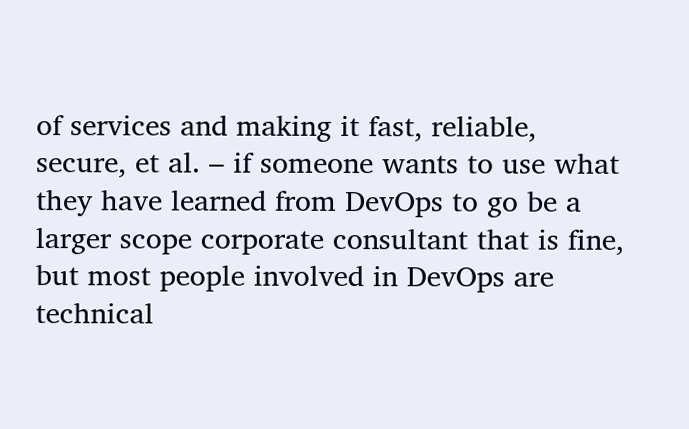of services and making it fast, reliable, secure, et al. – if someone wants to use what they have learned from DevOps to go be a larger scope corporate consultant that is fine, but most people involved in DevOps are technical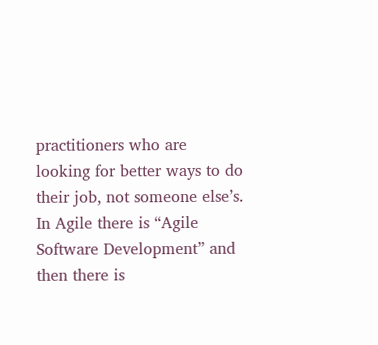practitioners who are looking for better ways to do their job, not someone else’s.  In Agile there is “Agile Software Development” and then there is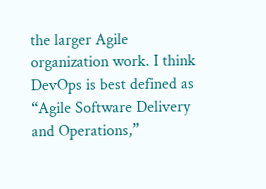the larger Agile organization work. I think DevOps is best defined as “Agile Software Delivery and Operations,”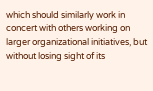which should similarly work in concert with others working on larger organizational initiatives, but without losing sight of its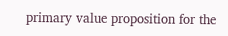primary value proposition for the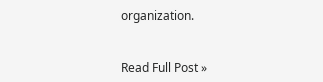organization.


Read Full Post »